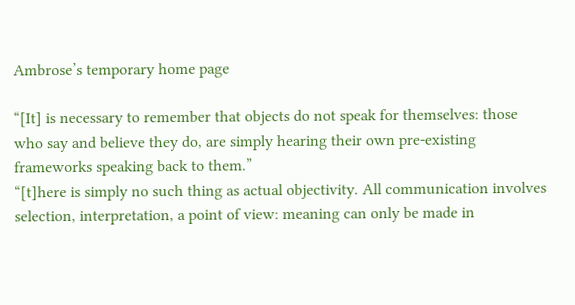Ambrose’s temporary home page

“[It] is necessary to remember that objects do not speak for themselves: those who say and believe they do, are simply hearing their own pre-existing frameworks speaking back to them.”
“[t]here is simply no such thing as actual objectivity. All communication involves selection, interpretation, a point of view: meaning can only be made in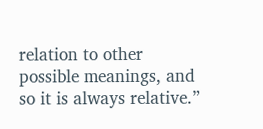relation to other possible meanings, and so it is always relative.”